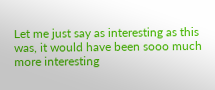Let me just say as interesting as this was, it would have been sooo much more interesting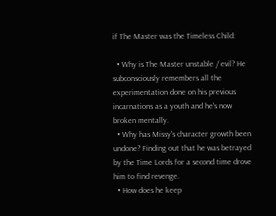if The Master was the Timeless Child:

  • Why is The Master unstable / evil? He subconsciously remembers all the experimentation done on his previous incarnations as a youth and he's now broken mentally.
  • Why has Missy's character growth been undone? Finding out that he was betrayed by the Time Lords for a second time drove him to find revenge.
  • How does he keep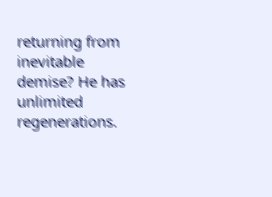returning from inevitable demise? He has unlimited regenerations.